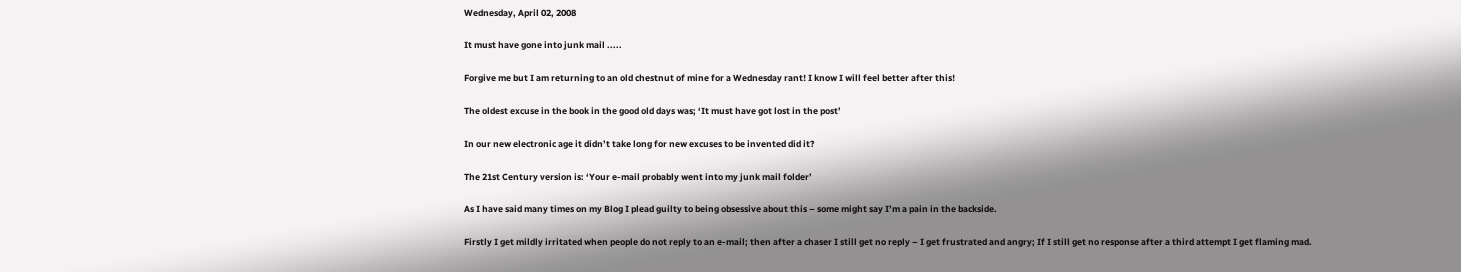Wednesday, April 02, 2008

It must have gone into junk mail .....

Forgive me but I am returning to an old chestnut of mine for a Wednesday rant! I know I will feel better after this!

The oldest excuse in the book in the good old days was; ‘It must have got lost in the post’

In our new electronic age it didn’t take long for new excuses to be invented did it?

The 21st Century version is: ‘Your e-mail probably went into my junk mail folder’

As I have said many times on my Blog I plead guilty to being obsessive about this – some might say I’m a pain in the backside.

Firstly I get mildly irritated when people do not reply to an e-mail; then after a chaser I still get no reply – I get frustrated and angry; If I still get no response after a third attempt I get flaming mad.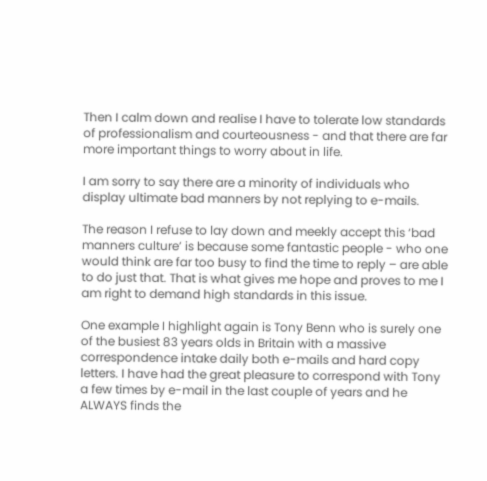Then I calm down and realise I have to tolerate low standards of professionalism and courteousness - and that there are far more important things to worry about in life.

I am sorry to say there are a minority of individuals who display ultimate bad manners by not replying to e-mails.

The reason I refuse to lay down and meekly accept this ‘bad manners culture’ is because some fantastic people - who one would think are far too busy to find the time to reply – are able to do just that. That is what gives me hope and proves to me I am right to demand high standards in this issue.

One example I highlight again is Tony Benn who is surely one of the busiest 83 years olds in Britain with a massive correspondence intake daily both e-mails and hard copy letters. I have had the great pleasure to correspond with Tony a few times by e-mail in the last couple of years and he ALWAYS finds the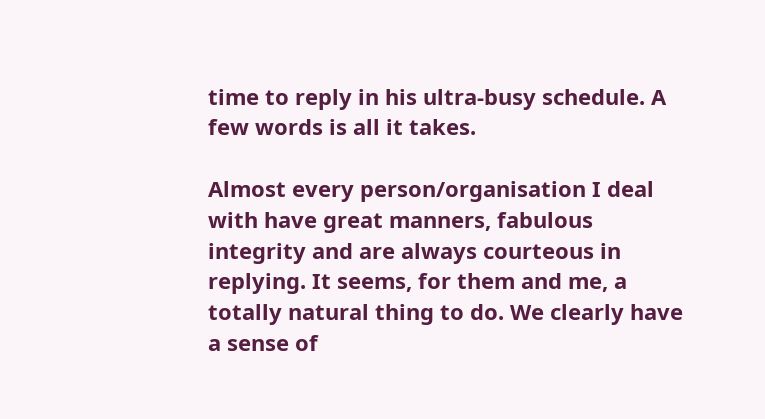time to reply in his ultra-busy schedule. A few words is all it takes.

Almost every person/organisation I deal with have great manners, fabulous integrity and are always courteous in replying. It seems, for them and me, a totally natural thing to do. We clearly have a sense of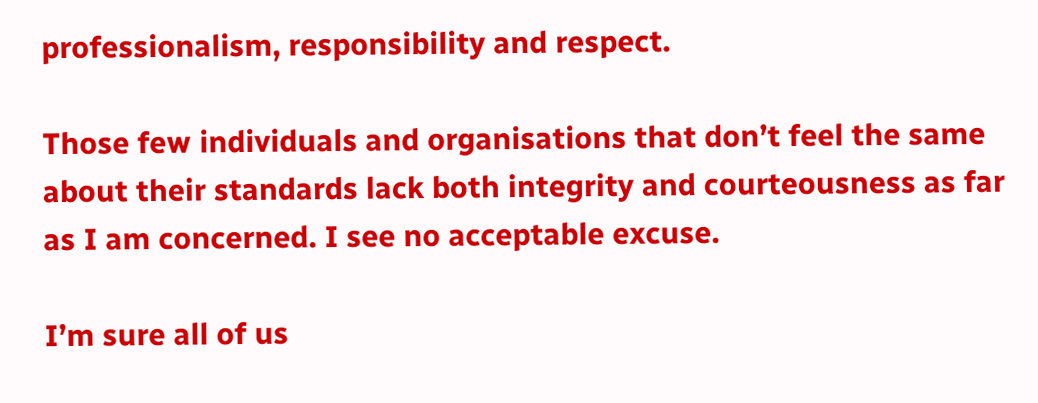professionalism, responsibility and respect.

Those few individuals and organisations that don’t feel the same about their standards lack both integrity and courteousness as far as I am concerned. I see no acceptable excuse.

I’m sure all of us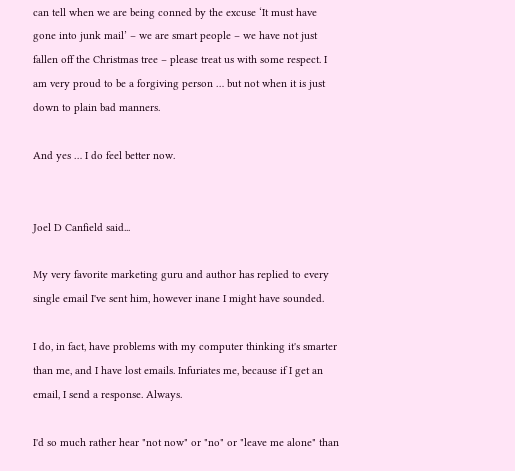can tell when we are being conned by the excuse ‘It must have gone into junk mail’ – we are smart people – we have not just fallen off the Christmas tree – please treat us with some respect. I am very proud to be a forgiving person … but not when it is just down to plain bad manners.

And yes … I do feel better now.


Joel D Canfield said...

My very favorite marketing guru and author has replied to every single email I've sent him, however inane I might have sounded.

I do, in fact, have problems with my computer thinking it's smarter than me, and I have lost emails. Infuriates me, because if I get an email, I send a response. Always.

I'd so much rather hear "not now" or "no" or "leave me alone" than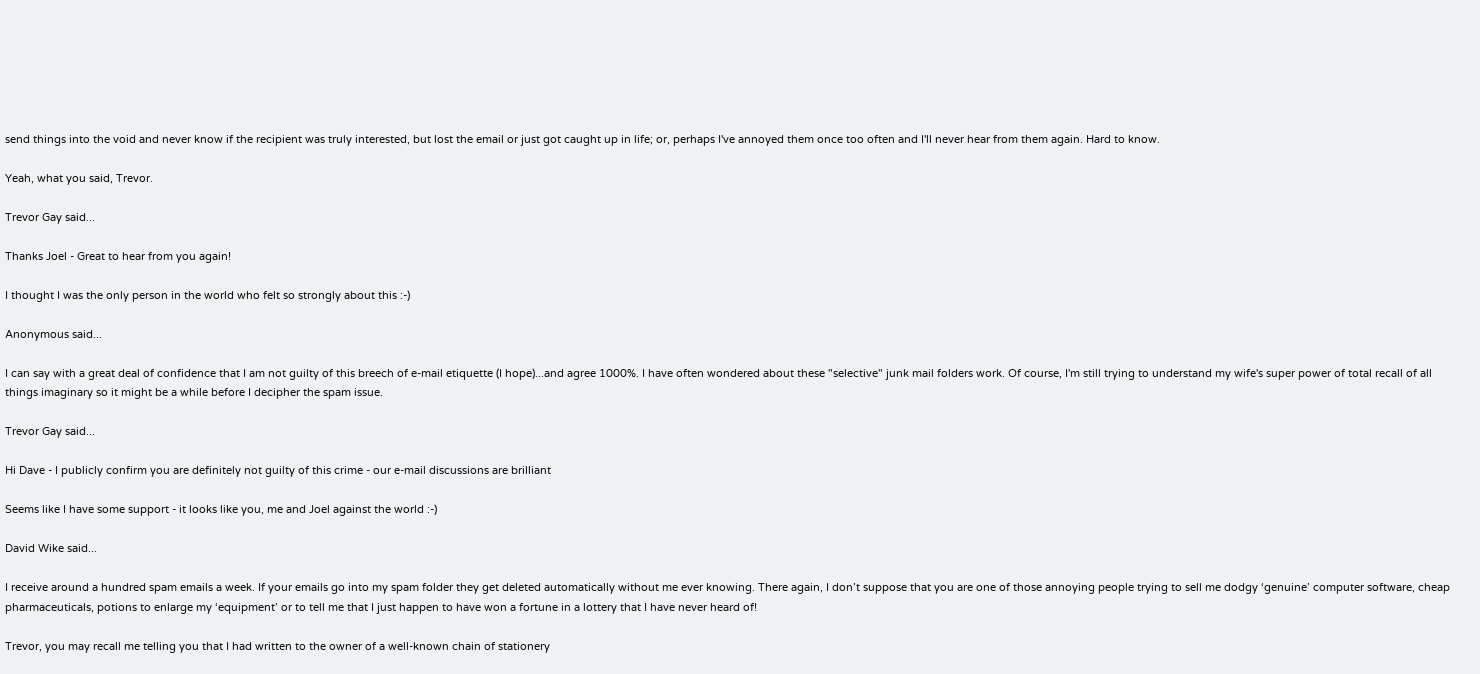send things into the void and never know if the recipient was truly interested, but lost the email or just got caught up in life; or, perhaps I've annoyed them once too often and I'll never hear from them again. Hard to know.

Yeah, what you said, Trevor.

Trevor Gay said...

Thanks Joel - Great to hear from you again!

I thought I was the only person in the world who felt so strongly about this :-)

Anonymous said...

I can say with a great deal of confidence that I am not guilty of this breech of e-mail etiquette (I hope)...and agree 1000%. I have often wondered about these "selective" junk mail folders work. Of course, I'm still trying to understand my wife's super power of total recall of all things imaginary so it might be a while before I decipher the spam issue.

Trevor Gay said...

Hi Dave - I publicly confirm you are definitely not guilty of this crime - our e-mail discussions are brilliant

Seems like I have some support - it looks like you, me and Joel against the world :-)

David Wike said...

I receive around a hundred spam emails a week. If your emails go into my spam folder they get deleted automatically without me ever knowing. There again, I don’t suppose that you are one of those annoying people trying to sell me dodgy ‘genuine’ computer software, cheap pharmaceuticals, potions to enlarge my ‘equipment’ or to tell me that I just happen to have won a fortune in a lottery that I have never heard of!

Trevor, you may recall me telling you that I had written to the owner of a well-known chain of stationery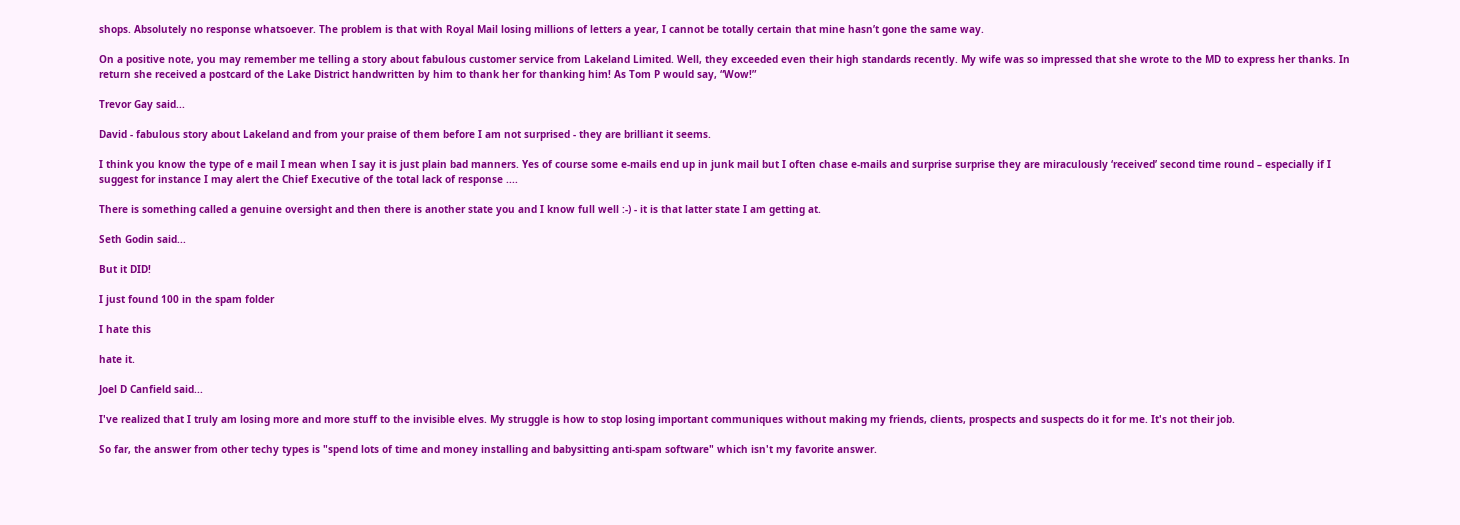shops. Absolutely no response whatsoever. The problem is that with Royal Mail losing millions of letters a year, I cannot be totally certain that mine hasn’t gone the same way.

On a positive note, you may remember me telling a story about fabulous customer service from Lakeland Limited. Well, they exceeded even their high standards recently. My wife was so impressed that she wrote to the MD to express her thanks. In return she received a postcard of the Lake District handwritten by him to thank her for thanking him! As Tom P would say, “Wow!”

Trevor Gay said...

David - fabulous story about Lakeland and from your praise of them before I am not surprised - they are brilliant it seems.

I think you know the type of e mail I mean when I say it is just plain bad manners. Yes of course some e-mails end up in junk mail but I often chase e-mails and surprise surprise they are miraculously ‘received’ second time round – especially if I suggest for instance I may alert the Chief Executive of the total lack of response ....

There is something called a genuine oversight and then there is another state you and I know full well :-) - it is that latter state I am getting at.

Seth Godin said...

But it DID!

I just found 100 in the spam folder

I hate this

hate it.

Joel D Canfield said...

I've realized that I truly am losing more and more stuff to the invisible elves. My struggle is how to stop losing important communiques without making my friends, clients, prospects and suspects do it for me. It's not their job.

So far, the answer from other techy types is "spend lots of time and money installing and babysitting anti-spam software" which isn't my favorite answer.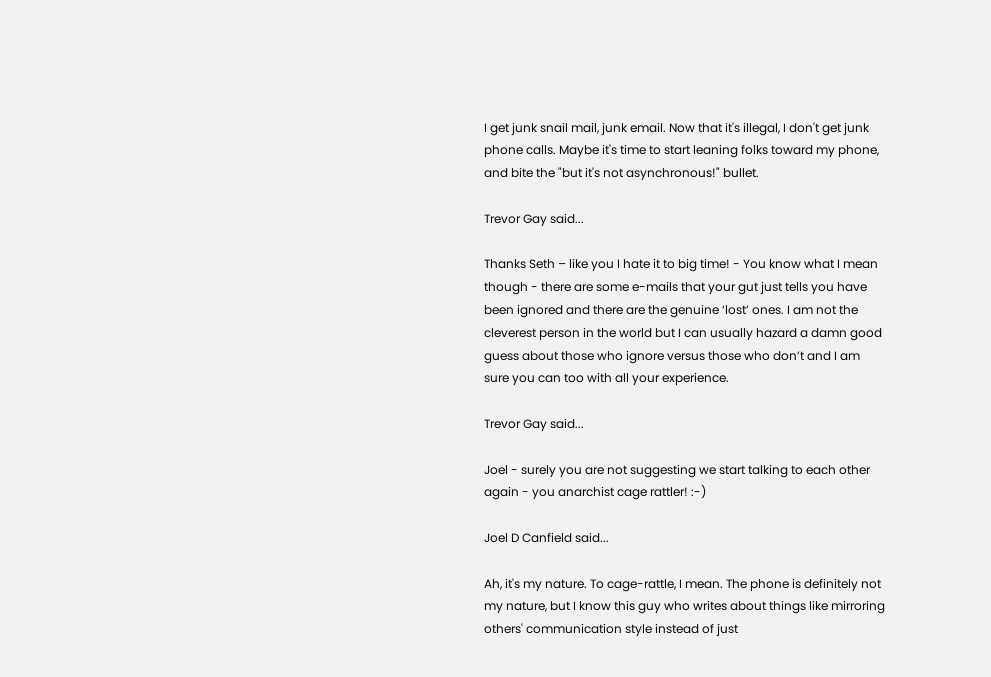I get junk snail mail, junk email. Now that it's illegal, I don't get junk phone calls. Maybe it's time to start leaning folks toward my phone, and bite the "but it's not asynchronous!" bullet.

Trevor Gay said...

Thanks Seth – like you I hate it to big time! - You know what I mean though - there are some e-mails that your gut just tells you have been ignored and there are the genuine ‘lost’ ones. I am not the cleverest person in the world but I can usually hazard a damn good guess about those who ignore versus those who don’t and I am sure you can too with all your experience.

Trevor Gay said...

Joel - surely you are not suggesting we start talking to each other again - you anarchist cage rattler! :-)

Joel D Canfield said...

Ah, it's my nature. To cage-rattle, I mean. The phone is definitely not my nature, but I know this guy who writes about things like mirroring others' communication style instead of just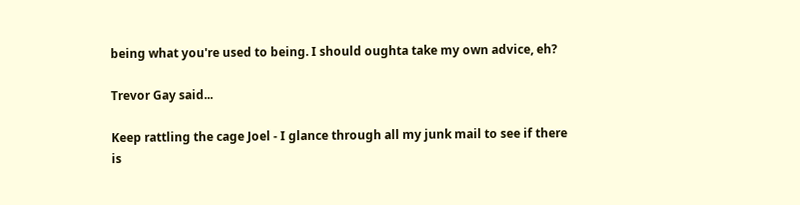being what you're used to being. I should oughta take my own advice, eh?

Trevor Gay said...

Keep rattling the cage Joel - I glance through all my junk mail to see if there is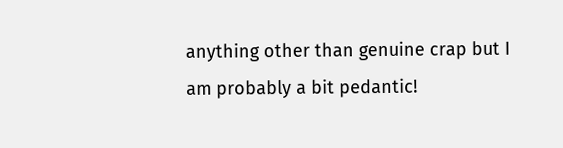anything other than genuine crap but I am probably a bit pedantic!